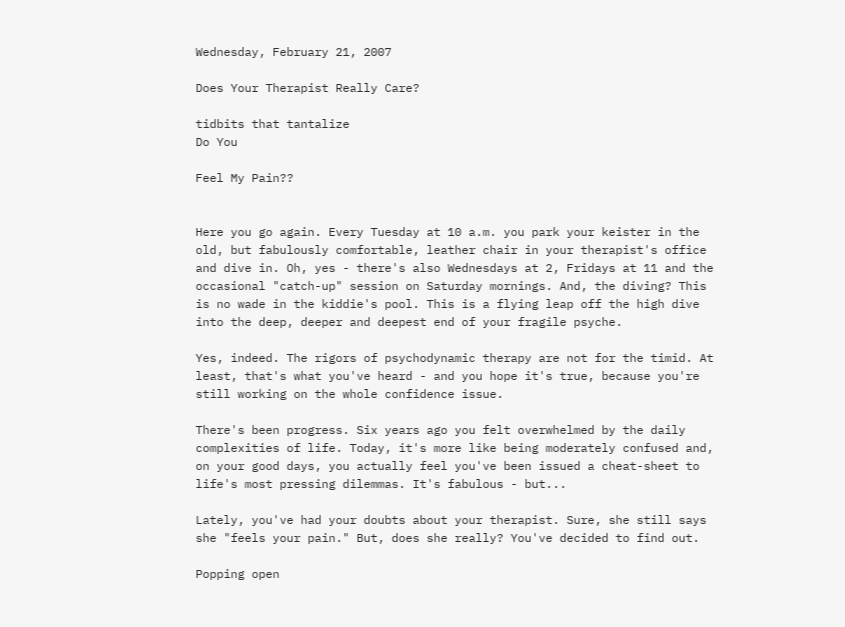Wednesday, February 21, 2007

Does Your Therapist Really Care?

tidbits that tantalize
Do You

Feel My Pain??


Here you go again. Every Tuesday at 10 a.m. you park your keister in the old, but fabulously comfortable, leather chair in your therapist's office and dive in. Oh, yes - there's also Wednesdays at 2, Fridays at 11 and the occasional "catch-up" session on Saturday mornings. And, the diving? This is no wade in the kiddie's pool. This is a flying leap off the high dive into the deep, deeper and deepest end of your fragile psyche.

Yes, indeed. The rigors of psychodynamic therapy are not for the timid. At least, that's what you've heard - and you hope it's true, because you're still working on the whole confidence issue.

There's been progress. Six years ago you felt overwhelmed by the daily complexities of life. Today, it's more like being moderately confused and, on your good days, you actually feel you've been issued a cheat-sheet to life's most pressing dilemmas. It's fabulous - but...

Lately, you've had your doubts about your therapist. Sure, she still says she "feels your pain." But, does she really? You've decided to find out.

Popping open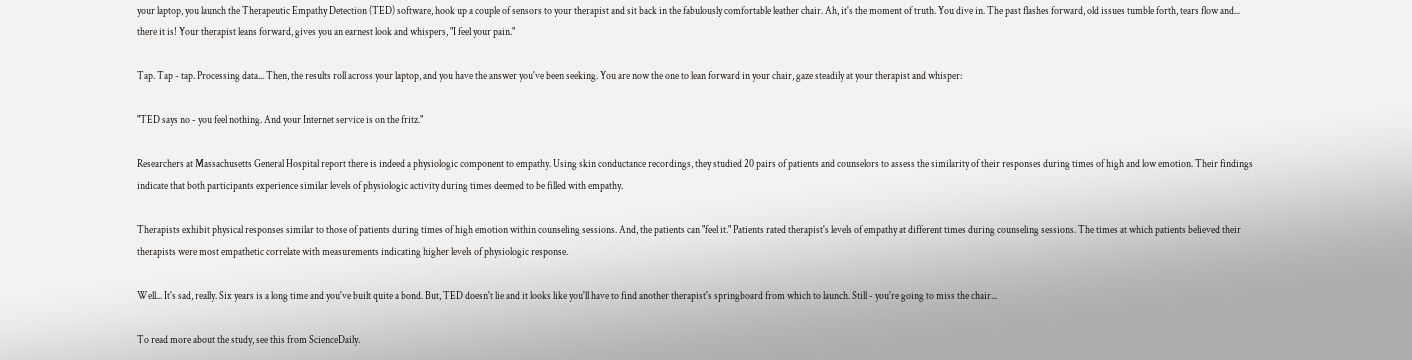your laptop, you launch the Therapeutic Empathy Detection (TED) software, hook up a couple of sensors to your therapist and sit back in the fabulously comfortable leather chair. Ah, it's the moment of truth. You dive in. The past flashes forward, old issues tumble forth, tears flow and... there it is! Your therapist leans forward, gives you an earnest look and whispers, "I feel your pain."

Tap. Tap - tap. Processing data... Then, the results roll across your laptop, and you have the answer you've been seeking. You are now the one to lean forward in your chair, gaze steadily at your therapist and whisper:

"TED says no - you feel nothing. And your Internet service is on the fritz."

Researchers at Massachusetts General Hospital report there is indeed a physiologic component to empathy. Using skin conductance recordings, they studied 20 pairs of patients and counselors to assess the similarity of their responses during times of high and low emotion. Their findings indicate that both participants experience similar levels of physiologic activity during times deemed to be filled with empathy.

Therapists exhibit physical responses similar to those of patients during times of high emotion within counseling sessions. And, the patients can "feel it." Patients rated therapist's levels of empathy at different times during counseling sessions. The times at which patients believed their therapists were most empathetic correlate with measurements indicating higher levels of physiologic response.

Well... It's sad, really. Six years is a long time and you've built quite a bond. But, TED doesn't lie and it looks like you'll have to find another therapist's springboard from which to launch. Still - you're going to miss the chair...

To read more about the study, see this from ScienceDaily.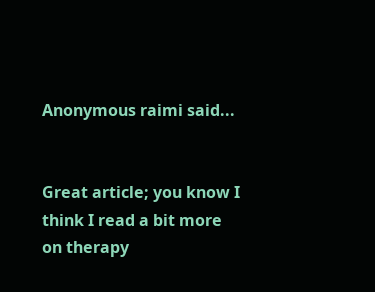Anonymous raimi said...


Great article; you know I think I read a bit more on therapy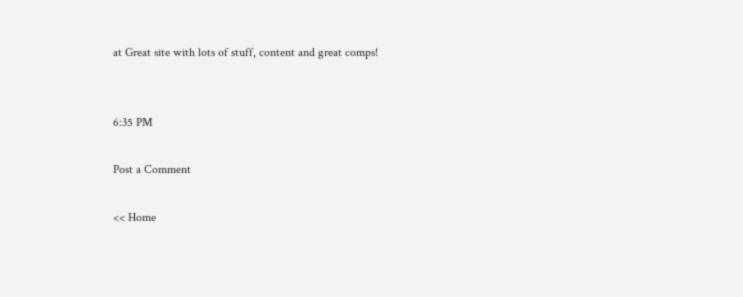at Great site with lots of stuff, content and great comps!


6:35 PM

Post a Comment

<< Home